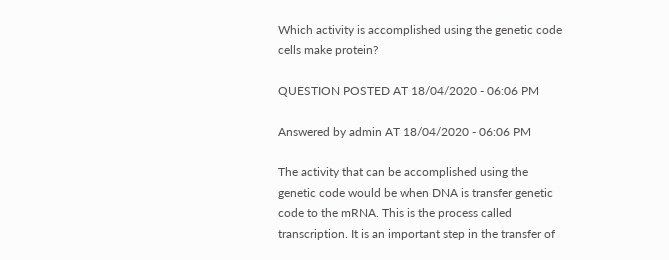Which activity is accomplished using the genetic code cells make protein?

QUESTION POSTED AT 18/04/2020 - 06:06 PM

Answered by admin AT 18/04/2020 - 06:06 PM

The activity that can be accomplished using the genetic code would be when DNA is transfer genetic code to the mRNA. This is the process called transcription. It is an important step in the transfer of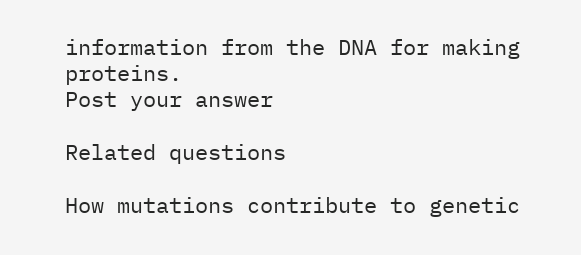information from the DNA for making proteins.
Post your answer

Related questions

How mutations contribute to genetic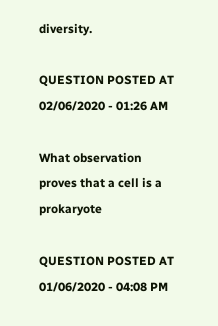diversity.

QUESTION POSTED AT 02/06/2020 - 01:26 AM

What observation proves that a cell is a prokaryote

QUESTION POSTED AT 01/06/2020 - 04:08 PM